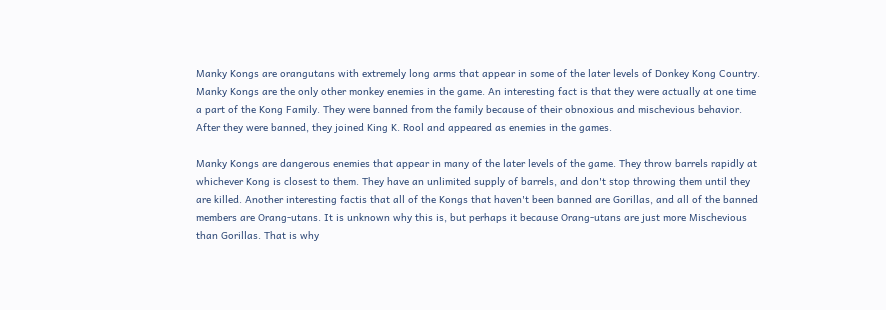Manky Kongs are orangutans with extremely long arms that appear in some of the later levels of Donkey Kong Country. Manky Kongs are the only other monkey enemies in the game. An interesting fact is that they were actually at one time a part of the Kong Family. They were banned from the family because of their obnoxious and mischevious behavior. After they were banned, they joined King K. Rool and appeared as enemies in the games.

Manky Kongs are dangerous enemies that appear in many of the later levels of the game. They throw barrels rapidly at whichever Kong is closest to them. They have an unlimited supply of barrels, and don't stop throwing them until they are killed. Another interesting factis that all of the Kongs that haven't been banned are Gorillas, and all of the banned members are Orang-utans. It is unknown why this is, but perhaps it because Orang-utans are just more Mischevious than Gorillas. That is why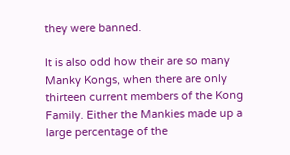they were banned.

It is also odd how their are so many Manky Kongs, when there are only thirteen current members of the Kong Family. Either the Mankies made up a large percentage of the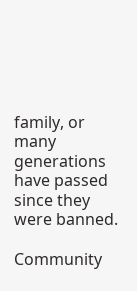family, or many generations have passed since they were banned.

Community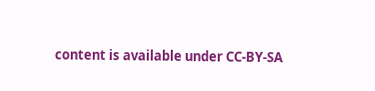content is available under CC-BY-SA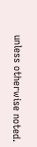unless otherwise noted.